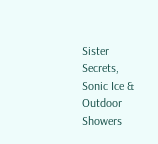Sister Secrets, Sonic Ice & Outdoor Showers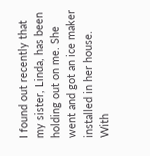I found out recently that my sister, Linda, has been holding out on me. She went and got an ice maker installed in her house. With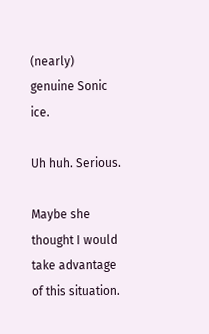(nearly) genuine Sonic ice.

Uh huh. Serious.

Maybe she thought I would take advantage of this situation.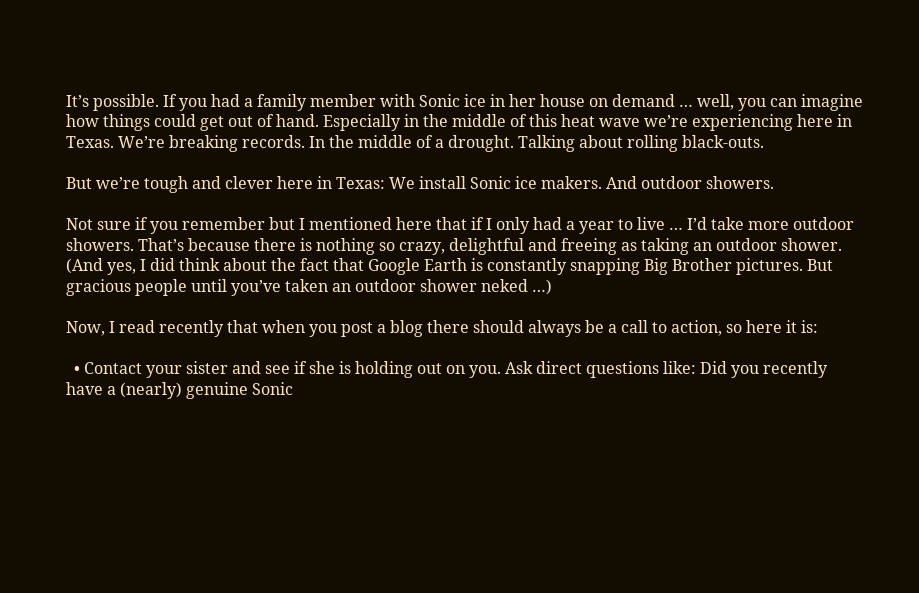It’s possible. If you had a family member with Sonic ice in her house on demand … well, you can imagine how things could get out of hand. Especially in the middle of this heat wave we’re experiencing here in Texas. We’re breaking records. In the middle of a drought. Talking about rolling black-outs.

But we’re tough and clever here in Texas: We install Sonic ice makers. And outdoor showers.

Not sure if you remember but I mentioned here that if I only had a year to live … I’d take more outdoor showers. That’s because there is nothing so crazy, delightful and freeing as taking an outdoor shower. (And yes, I did think about the fact that Google Earth is constantly snapping Big Brother pictures. But gracious people until you’ve taken an outdoor shower neked …)

Now, I read recently that when you post a blog there should always be a call to action, so here it is:

  • Contact your sister and see if she is holding out on you. Ask direct questions like: Did you recently have a (nearly) genuine Sonic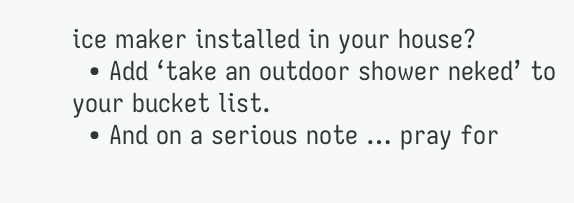ice maker installed in your house?
  • Add ‘take an outdoor shower neked’ to your bucket list.
  • And on a serious note … pray for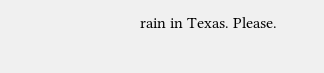rain in Texas. Please.